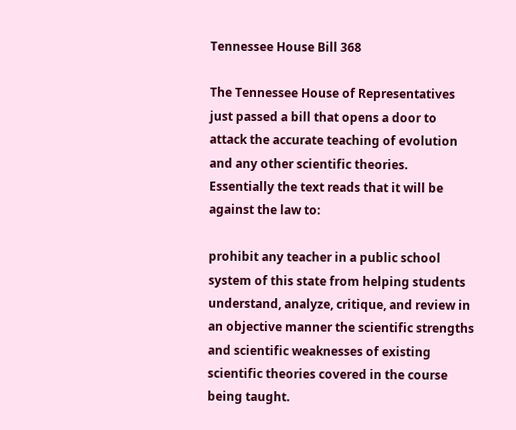Tennessee House Bill 368

The Tennessee House of Representatives just passed a bill that opens a door to attack the accurate teaching of evolution and any other scientific theories.  Essentially the text reads that it will be against the law to:

prohibit any teacher in a public school system of this state from helping students understand, analyze, critique, and review in an objective manner the scientific strengths and scientific weaknesses of existing scientific theories covered in the course being taught.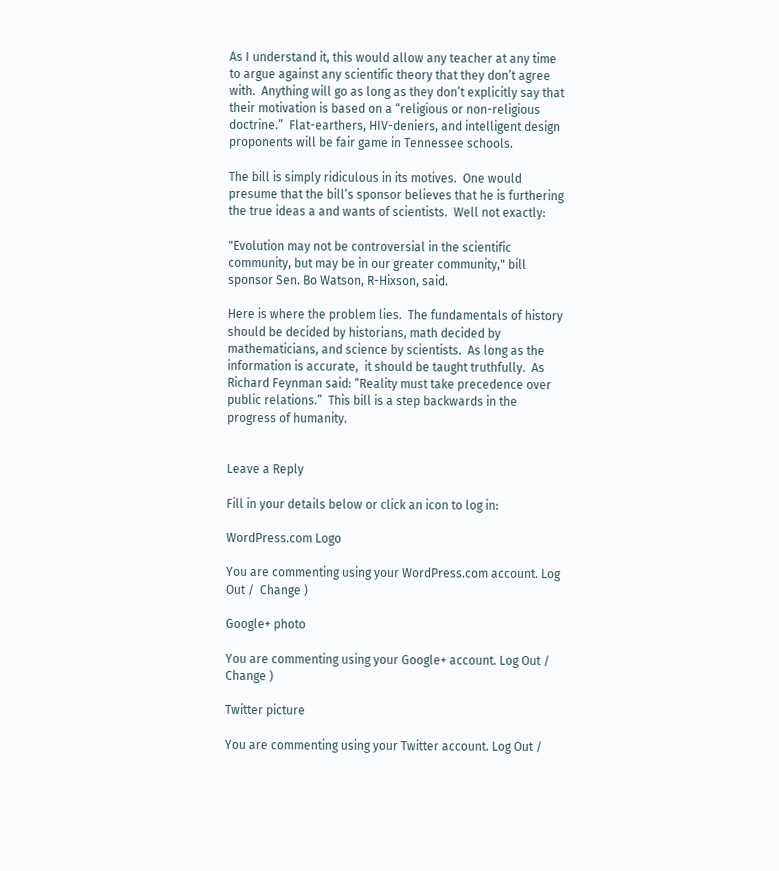As I understand it, this would allow any teacher at any time to argue against any scientific theory that they don’t agree with.  Anything will go as long as they don’t explicitly say that their motivation is based on a “religious or non-religious doctrine.”  Flat-earthers, HIV-deniers, and intelligent design proponents will be fair game in Tennessee schools.

The bill is simply ridiculous in its motives.  One would presume that the bill’s sponsor believes that he is furthering  the true ideas a and wants of scientists.  Well not exactly:

"Evolution may not be controversial in the scientific community, but may be in our greater community," bill sponsor Sen. Bo Watson, R-Hixson, said.

Here is where the problem lies.  The fundamentals of history should be decided by historians, math decided by mathematicians, and science by scientists.  As long as the information is accurate,  it should be taught truthfully.  As Richard Feynman said: “Reality must take precedence over public relations.”  This bill is a step backwards in the progress of humanity.


Leave a Reply

Fill in your details below or click an icon to log in:

WordPress.com Logo

You are commenting using your WordPress.com account. Log Out /  Change )

Google+ photo

You are commenting using your Google+ account. Log Out /  Change )

Twitter picture

You are commenting using your Twitter account. Log Out /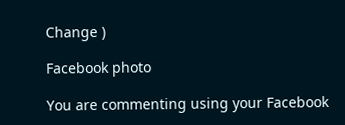Change )

Facebook photo

You are commenting using your Facebook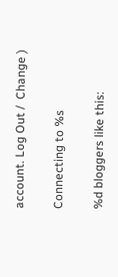account. Log Out /  Change )

Connecting to %s

%d bloggers like this: